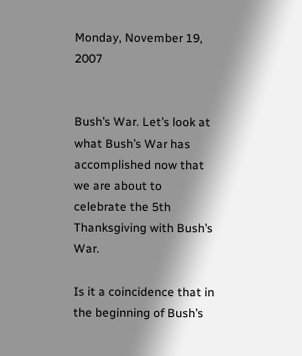Monday, November 19, 2007


Bush’s War. Let’s look at what Bush’s War has accomplished now that we are about to celebrate the 5th Thanksgiving with Bush’s War.

Is it a coincidence that in the beginning of Bush’s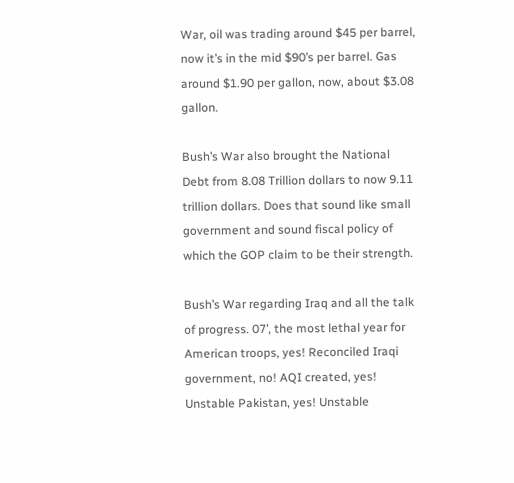War, oil was trading around $45 per barrel, now it’s in the mid $90’s per barrel. Gas around $1.90 per gallon, now, about $3.08 gallon.

Bush’s War also brought the National Debt from 8.08 Trillion dollars to now 9.11 trillion dollars. Does that sound like small government and sound fiscal policy of which the GOP claim to be their strength.

Bush’s War regarding Iraq and all the talk of progress. 07’, the most lethal year for American troops, yes! Reconciled Iraqi government, no! AQI created, yes! Unstable Pakistan, yes! Unstable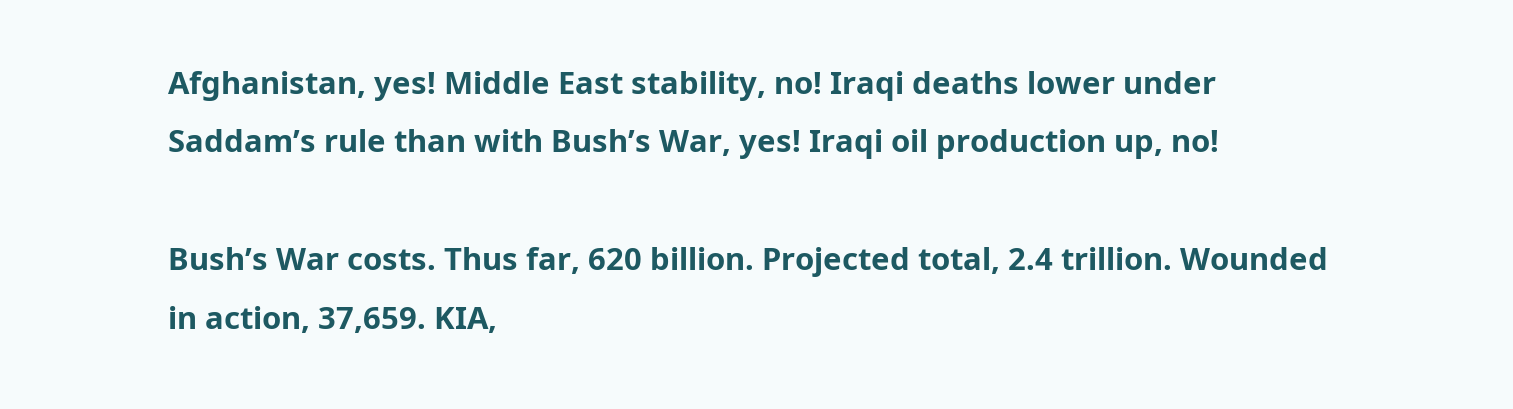Afghanistan, yes! Middle East stability, no! Iraqi deaths lower under Saddam’s rule than with Bush’s War, yes! Iraqi oil production up, no!

Bush’s War costs. Thus far, 620 billion. Projected total, 2.4 trillion. Wounded in action, 37,659. KIA,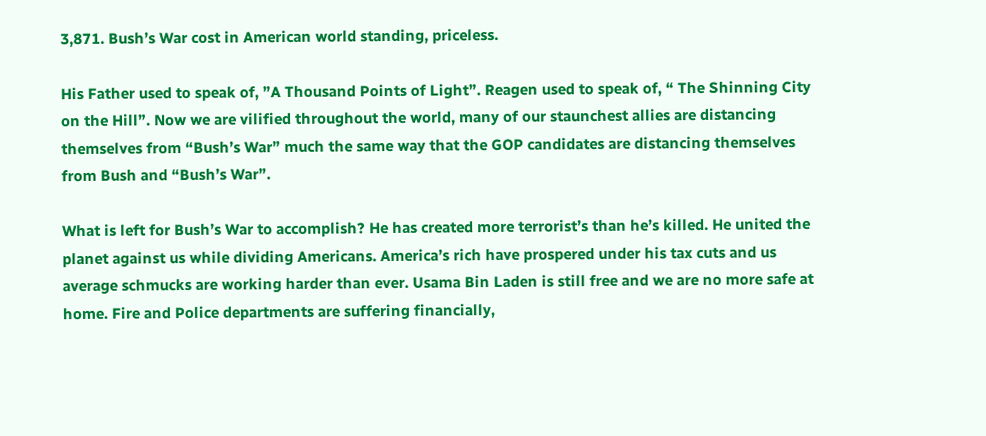3,871. Bush’s War cost in American world standing, priceless.

His Father used to speak of, ”A Thousand Points of Light”. Reagen used to speak of, “ The Shinning City on the Hill”. Now we are vilified throughout the world, many of our staunchest allies are distancing themselves from “Bush’s War” much the same way that the GOP candidates are distancing themselves from Bush and “Bush’s War”.

What is left for Bush’s War to accomplish? He has created more terrorist’s than he’s killed. He united the planet against us while dividing Americans. America’s rich have prospered under his tax cuts and us average schmucks are working harder than ever. Usama Bin Laden is still free and we are no more safe at home. Fire and Police departments are suffering financially,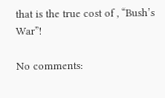that is the true cost of , “Bush’s War”!

No comments: